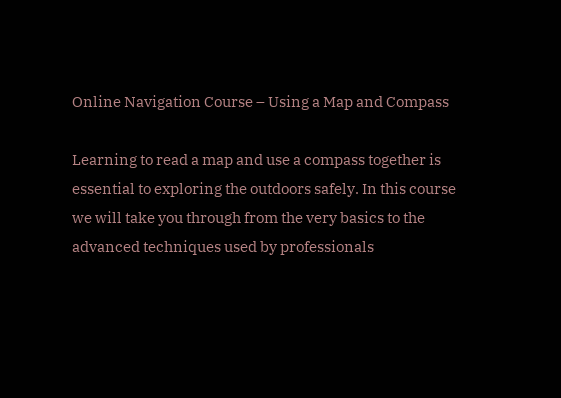Online Navigation Course – Using a Map and Compass

Learning to read a map and use a compass together is essential to exploring the outdoors safely. In this course we will take you through from the very basics to the advanced techniques used by professionals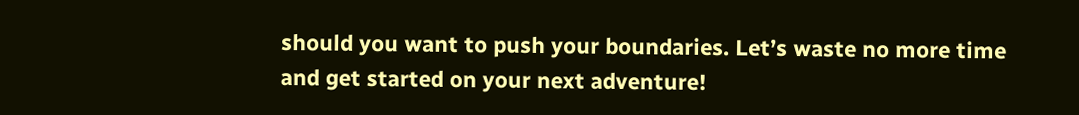should you want to push your boundaries. Let’s waste no more time and get started on your next adventure!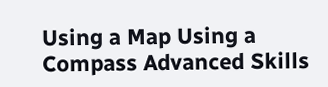Using a Map Using a Compass Advanced Skills